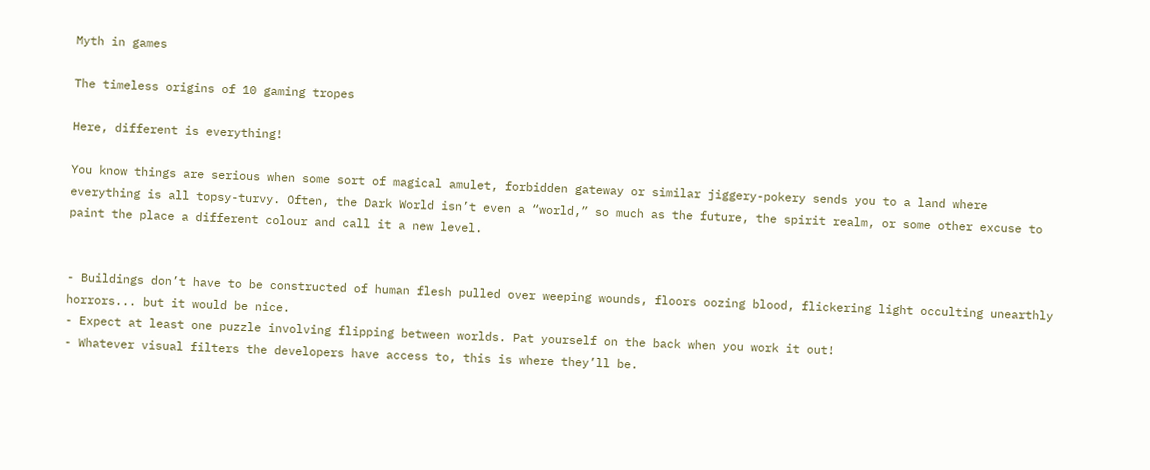Myth in games

The timeless origins of 10 gaming tropes

Here, different is everything!

You know things are serious when some sort of magical amulet, forbidden gateway or similar jiggery-pokery sends you to a land where everything is all topsy-turvy. Often, the Dark World isn’t even a “world,” so much as the future, the spirit realm, or some other excuse to paint the place a different colour and call it a new level.


- Buildings don’t have to be constructed of human flesh pulled over weeping wounds, floors oozing blood, flickering light occulting unearthly horrors... but it would be nice.
- Expect at least one puzzle involving flipping between worlds. Pat yourself on the back when you work it out!
- Whatever visual filters the developers have access to, this is where they’ll be.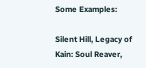Some Examples:

Silent Hill, Legacy of Kain: Soul Reaver,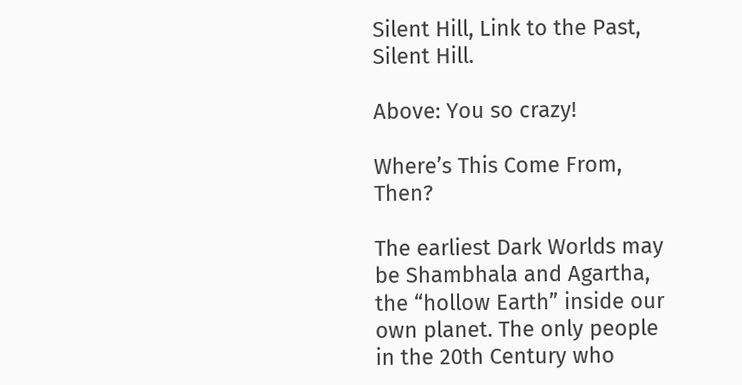Silent Hill, Link to the Past, Silent Hill.

Above: You so crazy!

Where’s This Come From, Then?

The earliest Dark Worlds may be Shambhala and Agartha, the “hollow Earth” inside our own planet. The only people in the 20th Century who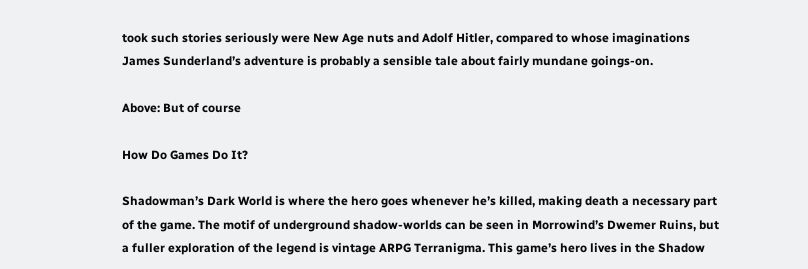took such stories seriously were New Age nuts and Adolf Hitler, compared to whose imaginations James Sunderland’s adventure is probably a sensible tale about fairly mundane goings-on.

Above: But of course

How Do Games Do It?

Shadowman’s Dark World is where the hero goes whenever he’s killed, making death a necessary part of the game. The motif of underground shadow-worlds can be seen in Morrowind’s Dwemer Ruins, but a fuller exploration of the legend is vintage ARPG Terranigma. This game’s hero lives in the Shadow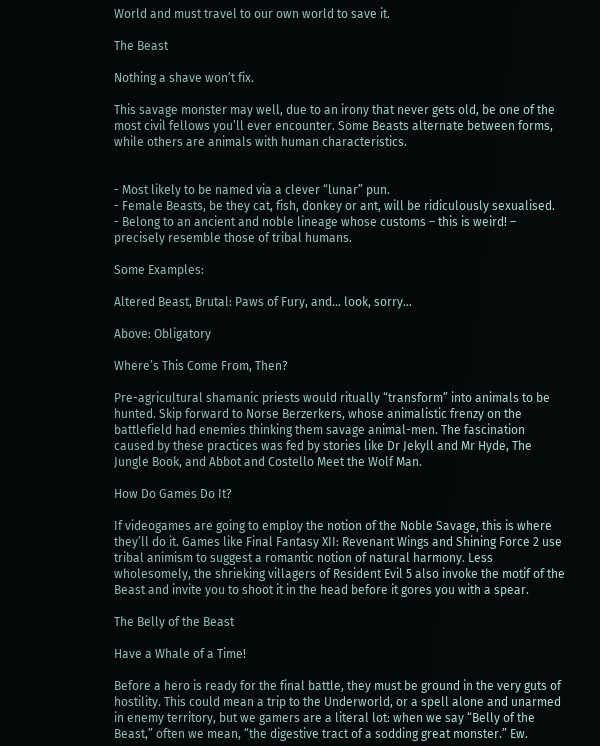World and must travel to our own world to save it.

The Beast

Nothing a shave won’t fix.

This savage monster may well, due to an irony that never gets old, be one of the most civil fellows you’ll ever encounter. Some Beasts alternate between forms, while others are animals with human characteristics.


- Most likely to be named via a clever “lunar” pun.
- Female Beasts, be they cat, fish, donkey or ant, will be ridiculously sexualised.
- Belong to an ancient and noble lineage whose customs – this is weird! – precisely resemble those of tribal humans.

Some Examples:

Altered Beast, Brutal: Paws of Fury, and… look, sorry…

Above: Obligatory

Where’s This Come From, Then?

Pre-agricultural shamanic priests would ritually “transform” into animals to be hunted. Skip forward to Norse Berzerkers, whose animalistic frenzy on the battlefield had enemies thinking them savage animal-men. The fascination caused by these practices was fed by stories like Dr Jekyll and Mr Hyde, The Jungle Book, and Abbot and Costello Meet the Wolf Man.

How Do Games Do It?

If videogames are going to employ the notion of the Noble Savage, this is where they’ll do it. Games like Final Fantasy XII: Revenant Wings and Shining Force 2 use tribal animism to suggest a romantic notion of natural harmony. Less wholesomely, the shrieking villagers of Resident Evil 5 also invoke the motif of the Beast and invite you to shoot it in the head before it gores you with a spear.

The Belly of the Beast

Have a Whale of a Time!

Before a hero is ready for the final battle, they must be ground in the very guts of hostility. This could mean a trip to the Underworld, or a spell alone and unarmed in enemy territory, but we gamers are a literal lot: when we say “Belly of the Beast,” often we mean, “the digestive tract of a sodding great monster.” Ew.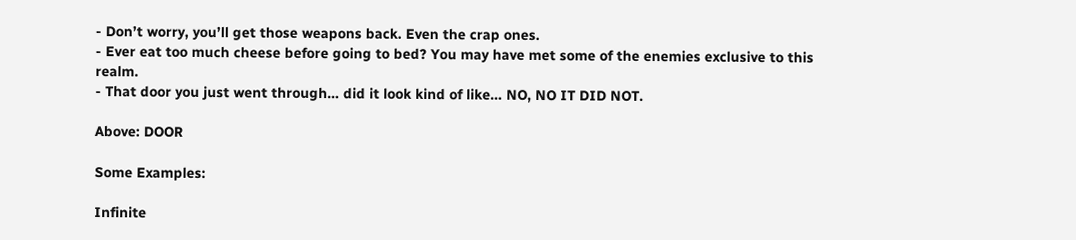- Don’t worry, you’ll get those weapons back. Even the crap ones.
- Ever eat too much cheese before going to bed? You may have met some of the enemies exclusive to this realm.
- That door you just went through… did it look kind of like… NO, NO IT DID NOT.

Above: DOOR

Some Examples:

Infinite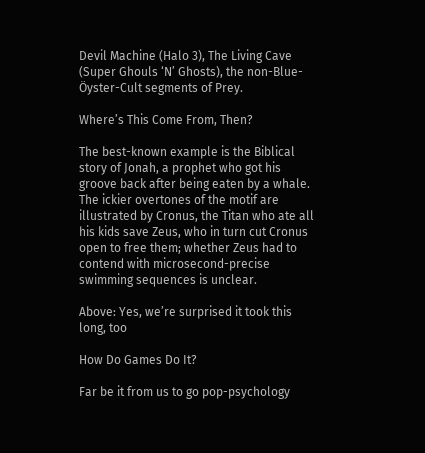Devil Machine (Halo 3), The Living Cave (Super Ghouls ‘N’ Ghosts), the non-Blue-Öyster-Cult segments of Prey.

Where’s This Come From, Then?

The best-known example is the Biblical story of Jonah, a prophet who got his groove back after being eaten by a whale. The ickier overtones of the motif are illustrated by Cronus, the Titan who ate all his kids save Zeus, who in turn cut Cronus open to free them; whether Zeus had to contend with microsecond-precise swimming sequences is unclear.

Above: Yes, we’re surprised it took this long, too

How Do Games Do It?

Far be it from us to go pop-psychology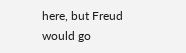here, but Freud would go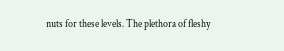nuts for these levels. The plethora of fleshy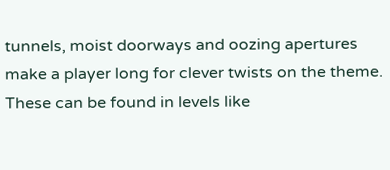tunnels, moist doorways and oozing apertures make a player long for clever twists on the theme. These can be found in levels like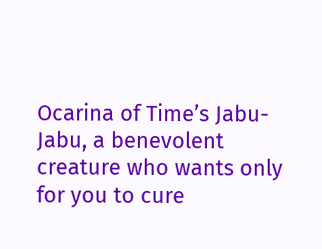Ocarina of Time’s Jabu-Jabu, a benevolent creature who wants only for you to cure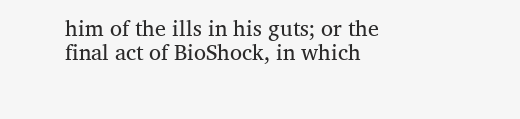him of the ills in his guts; or the final act of BioShock, in which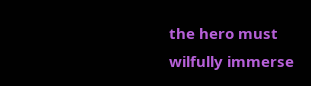the hero must wilfully immerse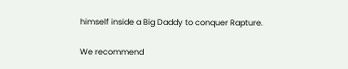himself inside a Big Daddy to conquer Rapture.

We recommend